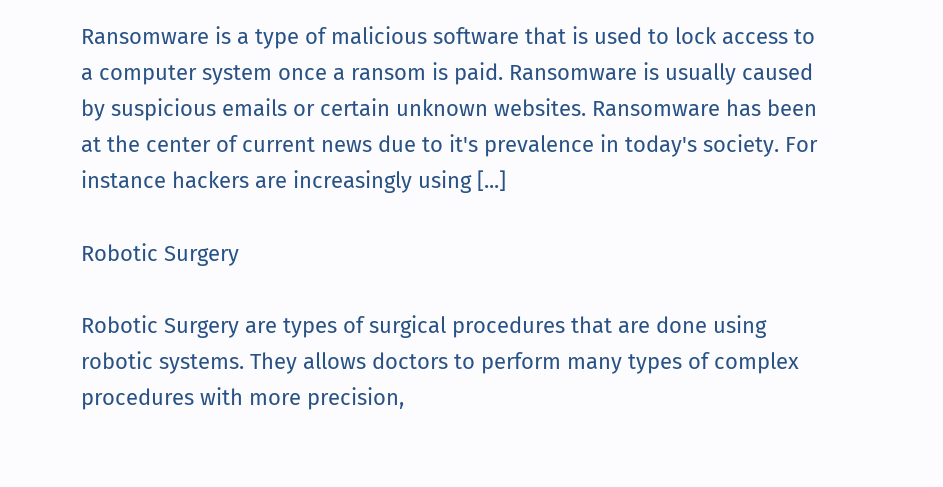Ransomware is a type of malicious software that is used to lock access to a computer system once a ransom is paid. Ransomware is usually caused by suspicious emails or certain unknown websites. Ransomware has been at the center of current news due to it's prevalence in today's society. For instance hackers are increasingly using [...]

Robotic Surgery

Robotic Surgery are types of surgical procedures that are done using robotic systems. They allows doctors to perform many types of complex procedures with more precision,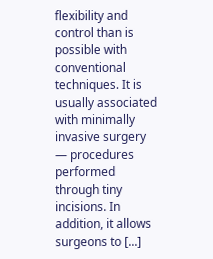flexibility and control than is possible with conventional techniques. It is usually associated with minimally invasive surgery — procedures performed through tiny incisions. In addition, it allows surgeons to [...]